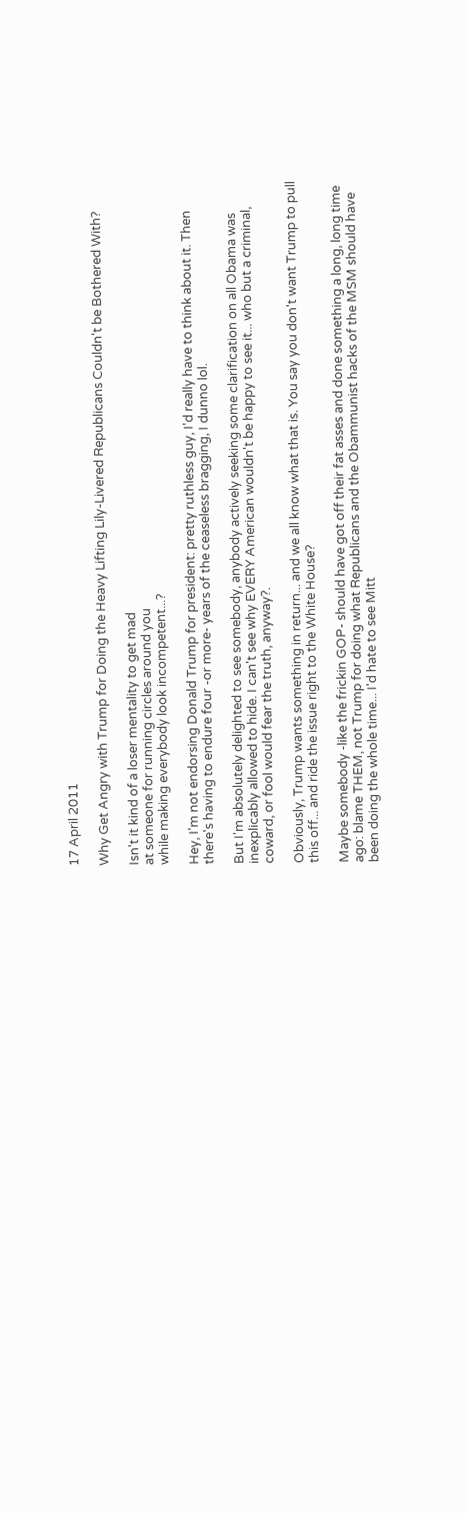17 April 2011

Why Get Angry with Trump for Doing the Heavy Lifting Lily-Livered Republicans Couldn't be Bothered With?

Isn't it kind of a loser mentality to get mad
at someone for running circles around you
while making everybody look incompetent...?

Hey, I'm not endorsing Donald Trump for president: pretty ruthless guy, I'd really have to think about it. Then there's having to endure four -or more- years of the ceaseless bragging, I dunno lol.

But I'm absolutely delighted to see somebody, anybody actively seeking some clarification on all Obama was inexplicably allowed to hide. I can't see why EVERY American wouldn't be happy to see it... who but a criminal, coward, or fool would fear the truth, anyway?.

Obviously, Trump wants something in return... and we all know what that is. You say you don't want Trump to pull this off... and ride the issue right to the White House?

Maybe somebody -like the frickin GOP- should have got off their fat asses and done something a long, long time ago: blame THEM, not Trump for doing what Republicans and the Obammunist hacks of the MSM should have been doing the whole time... I'd hate to see Mitt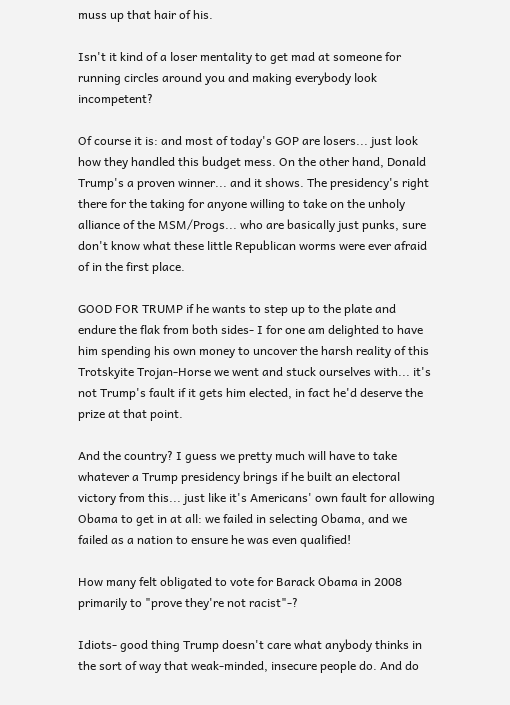muss up that hair of his.

Isn't it kind of a loser mentality to get mad at someone for running circles around you and making everybody look incompetent?

Of course it is: and most of today's GOP are losers... just look how they handled this budget mess. On the other hand, Donald Trump's a proven winner... and it shows. The presidency's right there for the taking for anyone willing to take on the unholy alliance of the MSM/Progs... who are basically just punks, sure don't know what these little Republican worms were ever afraid of in the first place.

GOOD FOR TRUMP if he wants to step up to the plate and endure the flak from both sides- I for one am delighted to have him spending his own money to uncover the harsh reality of this Trotskyite Trojan-Horse we went and stuck ourselves with... it's not Trump's fault if it gets him elected, in fact he'd deserve the prize at that point.

And the country? I guess we pretty much will have to take whatever a Trump presidency brings if he built an electoral victory from this... just like it's Americans' own fault for allowing Obama to get in at all: we failed in selecting Obama, and we failed as a nation to ensure he was even qualified!

How many felt obligated to vote for Barack Obama in 2008 primarily to "prove they're not racist"-?

Idiots- good thing Trump doesn't care what anybody thinks in the sort of way that weak-minded, insecure people do. And do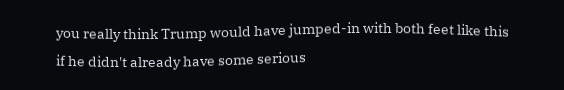you really think Trump would have jumped-in with both feet like this if he didn't already have some serious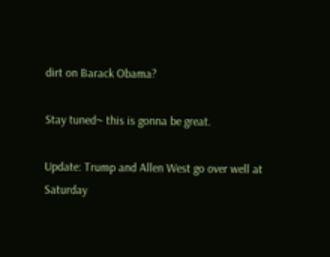dirt on Barack Obama?

Stay tuned~ this is gonna be great.

Update: Trump and Allen West go over well at
Saturday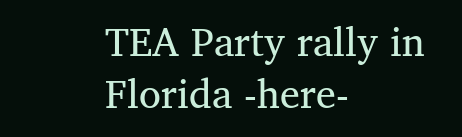TEA Party rally in Florida -here-